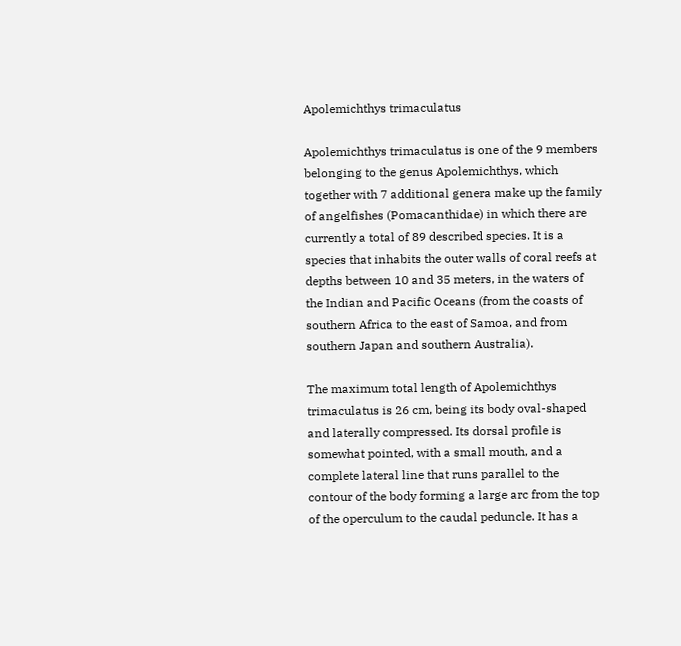Apolemichthys trimaculatus

Apolemichthys trimaculatus is one of the 9 members belonging to the genus Apolemichthys, which together with 7 additional genera make up the family of angelfishes (Pomacanthidae) in which there are currently a total of 89 described species. It is a species that inhabits the outer walls of coral reefs at depths between 10 and 35 meters, in the waters of the Indian and Pacific Oceans (from the coasts of southern Africa to the east of Samoa, and from southern Japan and southern Australia).

The maximum total length of Apolemichthys trimaculatus is 26 cm, being its body oval-shaped and laterally compressed. Its dorsal profile is somewhat pointed, with a small mouth, and a complete lateral line that runs parallel to the contour of the body forming a large arc from the top of the operculum to the caudal peduncle. It has a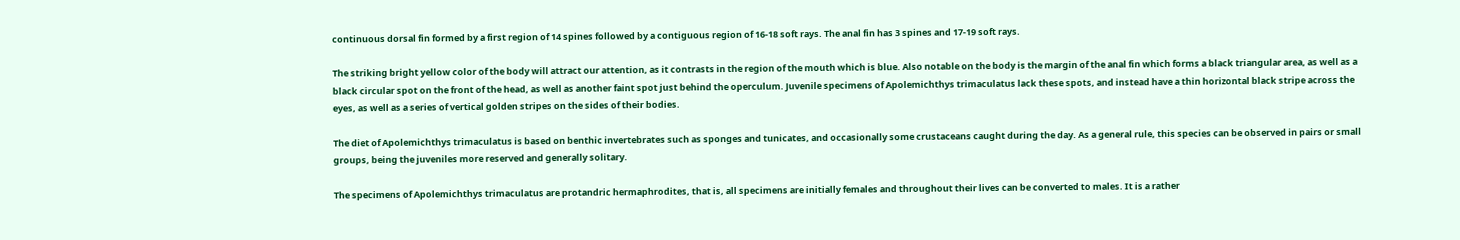continuous dorsal fin formed by a first region of 14 spines followed by a contiguous region of 16-18 soft rays. The anal fin has 3 spines and 17-19 soft rays.

The striking bright yellow color of the body will attract our attention, as it contrasts in the region of the mouth which is blue. Also notable on the body is the margin of the anal fin which forms a black triangular area, as well as a black circular spot on the front of the head, as well as another faint spot just behind the operculum. Juvenile specimens of Apolemichthys trimaculatus lack these spots, and instead have a thin horizontal black stripe across the eyes, as well as a series of vertical golden stripes on the sides of their bodies.

The diet of Apolemichthys trimaculatus is based on benthic invertebrates such as sponges and tunicates, and occasionally some crustaceans caught during the day. As a general rule, this species can be observed in pairs or small groups, being the juveniles more reserved and generally solitary.

The specimens of Apolemichthys trimaculatus are protandric hermaphrodites, that is, all specimens are initially females and throughout their lives can be converted to males. It is a rather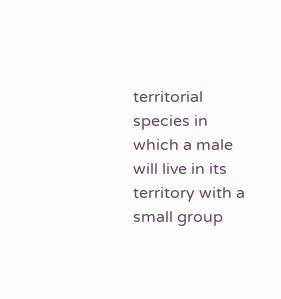territorial species in which a male will live in its territory with a small group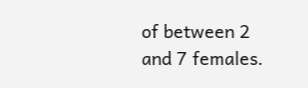of between 2 and 7 females.